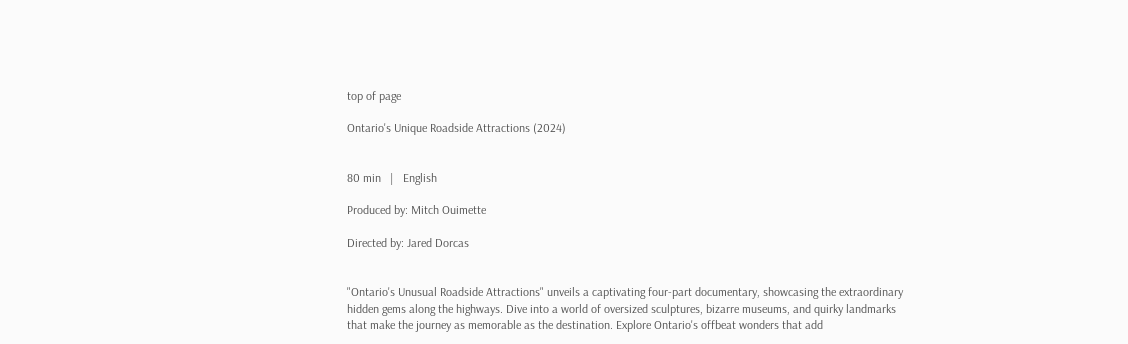top of page

Ontario's Unique Roadside Attractions (2024)


80 min   |   English

Produced by: Mitch Ouimette

Directed by: Jared Dorcas


"Ontario's Unusual Roadside Attractions" unveils a captivating four-part documentary, showcasing the extraordinary hidden gems along the highways. Dive into a world of oversized sculptures, bizarre museums, and quirky landmarks that make the journey as memorable as the destination. Explore Ontario's offbeat wonders that add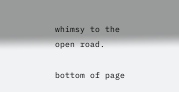whimsy to the open road.

bottom of page